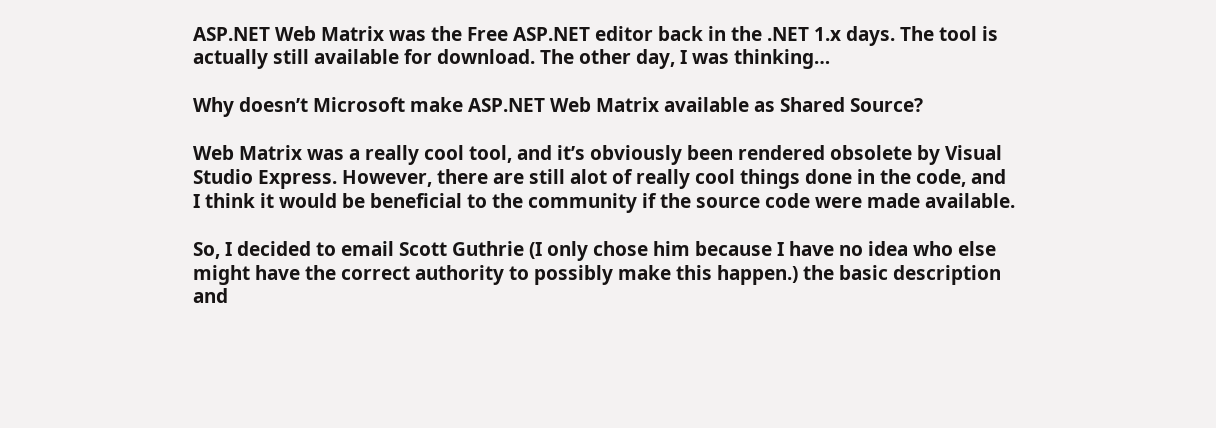ASP.NET Web Matrix was the Free ASP.NET editor back in the .NET 1.x days. The tool is actually still available for download. The other day, I was thinking…

Why doesn’t Microsoft make ASP.NET Web Matrix available as Shared Source?

Web Matrix was a really cool tool, and it’s obviously been rendered obsolete by Visual Studio Express. However, there are still alot of really cool things done in the code, and I think it would be beneficial to the community if the source code were made available.

So, I decided to email Scott Guthrie (I only chose him because I have no idea who else might have the correct authority to possibly make this happen.) the basic description and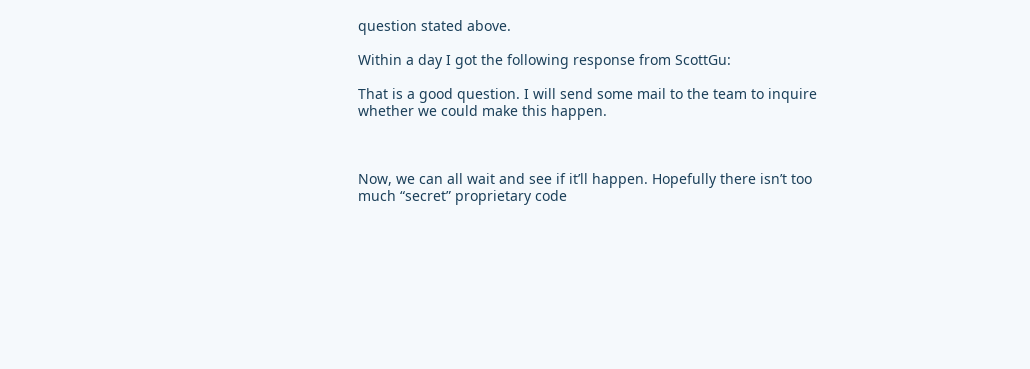question stated above.

Within a day I got the following response from ScottGu:

That is a good question. I will send some mail to the team to inquire whether we could make this happen.



Now, we can all wait and see if it’ll happen. Hopefully there isn’t too much “secret” proprietary code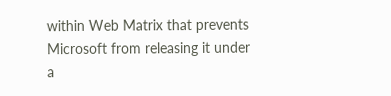within Web Matrix that prevents Microsoft from releasing it under a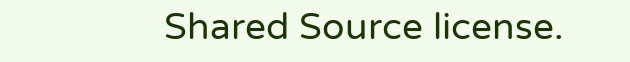Shared Source license.